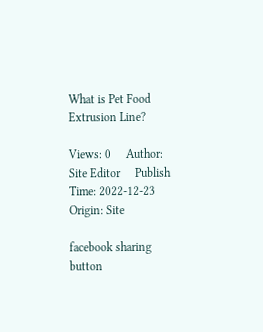What is Pet Food Extrusion Line?

Views: 0     Author: Site Editor     Publish Time: 2022-12-23      Origin: Site

facebook sharing button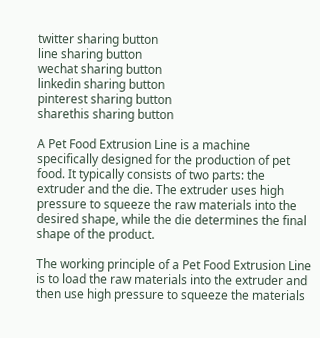twitter sharing button
line sharing button
wechat sharing button
linkedin sharing button
pinterest sharing button
sharethis sharing button

A Pet Food Extrusion Line is a machine specifically designed for the production of pet food. It typically consists of two parts: the extruder and the die. The extruder uses high pressure to squeeze the raw materials into the desired shape, while the die determines the final shape of the product.

The working principle of a Pet Food Extrusion Line is to load the raw materials into the extruder and then use high pressure to squeeze the materials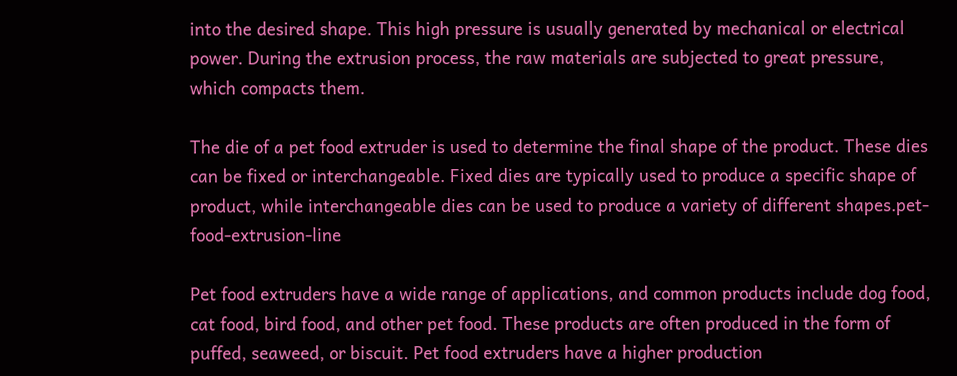into the desired shape. This high pressure is usually generated by mechanical or electrical power. During the extrusion process, the raw materials are subjected to great pressure, which compacts them.

The die of a pet food extruder is used to determine the final shape of the product. These dies can be fixed or interchangeable. Fixed dies are typically used to produce a specific shape of product, while interchangeable dies can be used to produce a variety of different shapes.pet-food-extrusion-line

Pet food extruders have a wide range of applications, and common products include dog food, cat food, bird food, and other pet food. These products are often produced in the form of puffed, seaweed, or biscuit. Pet food extruders have a higher production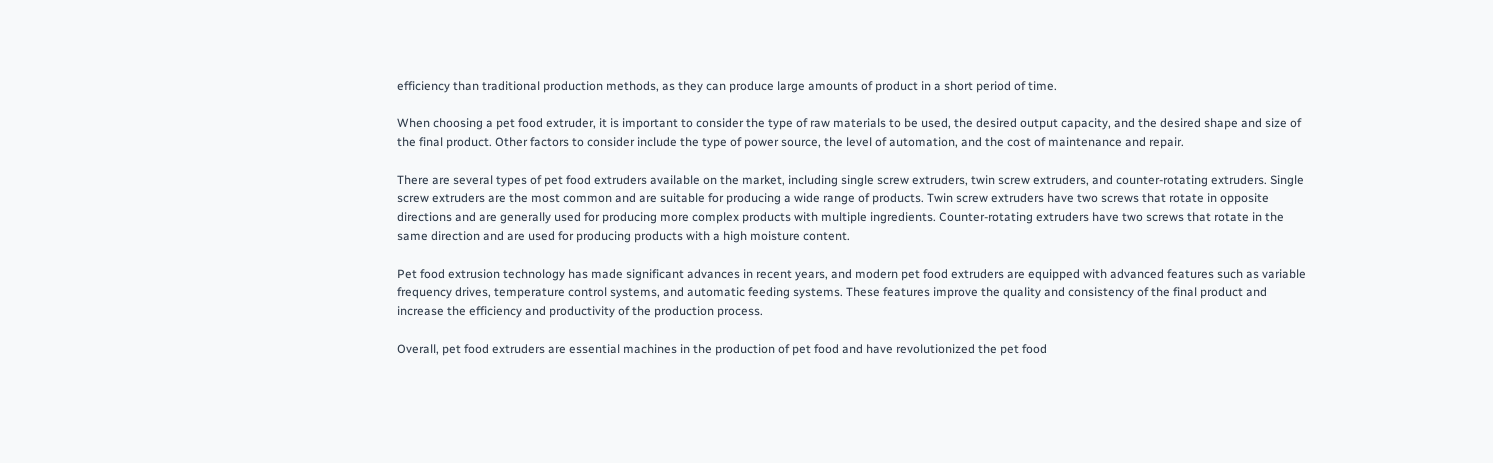efficiency than traditional production methods, as they can produce large amounts of product in a short period of time.

When choosing a pet food extruder, it is important to consider the type of raw materials to be used, the desired output capacity, and the desired shape and size of the final product. Other factors to consider include the type of power source, the level of automation, and the cost of maintenance and repair.

There are several types of pet food extruders available on the market, including single screw extruders, twin screw extruders, and counter-rotating extruders. Single screw extruders are the most common and are suitable for producing a wide range of products. Twin screw extruders have two screws that rotate in opposite directions and are generally used for producing more complex products with multiple ingredients. Counter-rotating extruders have two screws that rotate in the same direction and are used for producing products with a high moisture content.

Pet food extrusion technology has made significant advances in recent years, and modern pet food extruders are equipped with advanced features such as variable frequency drives, temperature control systems, and automatic feeding systems. These features improve the quality and consistency of the final product and increase the efficiency and productivity of the production process.

Overall, pet food extruders are essential machines in the production of pet food and have revolutionized the pet food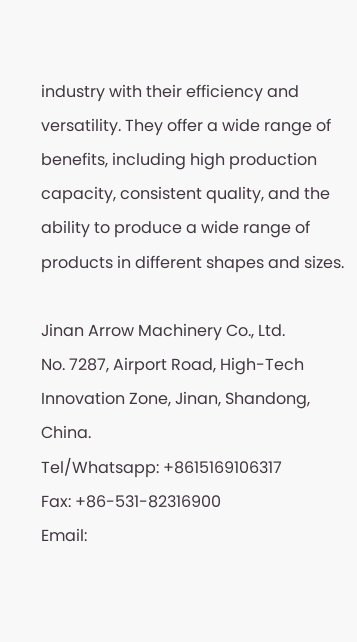industry with their efficiency and versatility. They offer a wide range of benefits, including high production capacity, consistent quality, and the ability to produce a wide range of products in different shapes and sizes.

Jinan Arrow Machinery Co., Ltd.
No. 7287, Airport Road, High-Tech Innovation Zone, Jinan, Shandong, China.
Tel/Whatsapp: +8615169106317
Fax: +86-531-82316900
Email: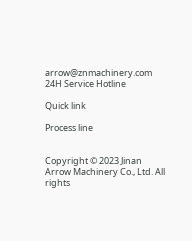arrow@znmachinery.com
24H Service Hotline

Quick link

Process line


Copyright © 2023 Jinan Arrow Machinery Co., Ltd. All rights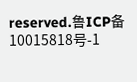reserved.鲁ICP备10015818号-1